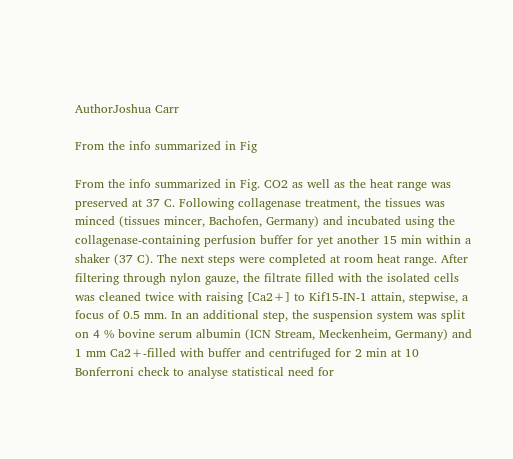AuthorJoshua Carr

From the info summarized in Fig

From the info summarized in Fig. CO2 as well as the heat range was preserved at 37 C. Following collagenase treatment, the tissues was minced (tissues mincer, Bachofen, Germany) and incubated using the collagenase-containing perfusion buffer for yet another 15 min within a shaker (37 C). The next steps were completed at room heat range. After filtering through nylon gauze, the filtrate filled with the isolated cells was cleaned twice with raising [Ca2+] to Kif15-IN-1 attain, stepwise, a focus of 0.5 mm. In an additional step, the suspension system was split on 4 % bovine serum albumin (ICN Stream, Meckenheim, Germany) and 1 mm Ca2+-filled with buffer and centrifuged for 2 min at 10 Bonferroni check to analyse statistical need for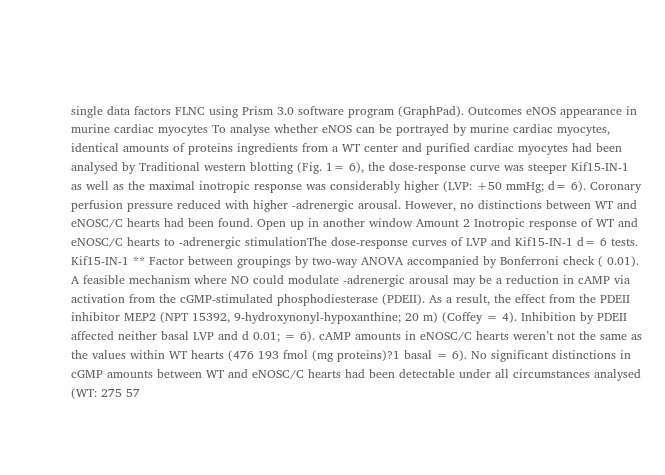single data factors FLNC using Prism 3.0 software program (GraphPad). Outcomes eNOS appearance in murine cardiac myocytes To analyse whether eNOS can be portrayed by murine cardiac myocytes, identical amounts of proteins ingredients from a WT center and purified cardiac myocytes had been analysed by Traditional western blotting (Fig. 1= 6), the dose-response curve was steeper Kif15-IN-1 as well as the maximal inotropic response was considerably higher (LVP: +50 mmHg; d= 6). Coronary perfusion pressure reduced with higher -adrenergic arousal. However, no distinctions between WT and eNOSC/C hearts had been found. Open up in another window Amount 2 Inotropic response of WT and eNOSC/C hearts to -adrenergic stimulationThe dose-response curves of LVP and Kif15-IN-1 d= 6 tests. Kif15-IN-1 ** Factor between groupings by two-way ANOVA accompanied by Bonferroni check ( 0.01). A feasible mechanism where NO could modulate -adrenergic arousal may be a reduction in cAMP via activation from the cGMP-stimulated phosphodiesterase (PDEII). As a result, the effect from the PDEII inhibitor MEP2 (NPT 15392, 9-hydroxynonyl-hypoxanthine; 20 m) (Coffey = 4). Inhibition by PDEII affected neither basal LVP and d 0.01; = 6). cAMP amounts in eNOSC/C hearts weren’t not the same as the values within WT hearts (476 193 fmol (mg proteins)?1 basal = 6). No significant distinctions in cGMP amounts between WT and eNOSC/C hearts had been detectable under all circumstances analysed (WT: 275 57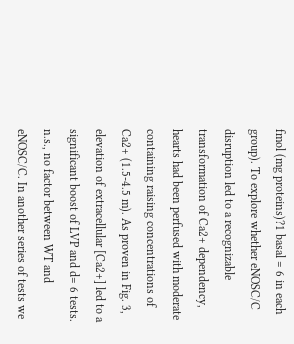fmol (mg proteins)?1 basal = 6 in each group). To explore whether eNOSC/C disruption led to a recognizable transformation of Ca2+ dependency, hearts had been perfused with moderate containing raising concentrations of Ca2+ (1.5-4.5 m). As proven in Fig. 3, elevation of extracellular [Ca2+] led to a significant boost of LVP and d= 6 tests. n.s., no factor between WT and eNOSC/C. In another series of tests we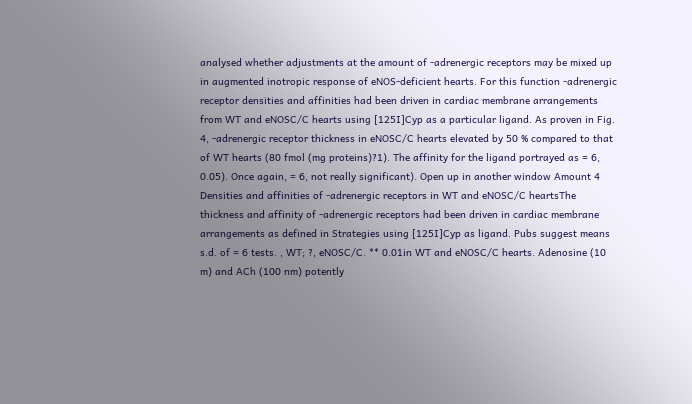analysed whether adjustments at the amount of -adrenergic receptors may be mixed up in augmented inotropic response of eNOS-deficient hearts. For this function -adrenergic receptor densities and affinities had been driven in cardiac membrane arrangements from WT and eNOSC/C hearts using [125I]Cyp as a particular ligand. As proven in Fig. 4, -adrenergic receptor thickness in eNOSC/C hearts elevated by 50 % compared to that of WT hearts (80 fmol (mg proteins)?1). The affinity for the ligand portrayed as = 6, 0.05). Once again, = 6, not really significant). Open up in another window Amount 4 Densities and affinities of -adrenergic receptors in WT and eNOSC/C heartsThe thickness and affinity of -adrenergic receptors had been driven in cardiac membrane arrangements as defined in Strategies using [125I]Cyp as ligand. Pubs suggest means s.d. of = 6 tests. , WT; ?, eNOSC/C. ** 0.01in WT and eNOSC/C hearts. Adenosine (10 m) and ACh (100 nm) potently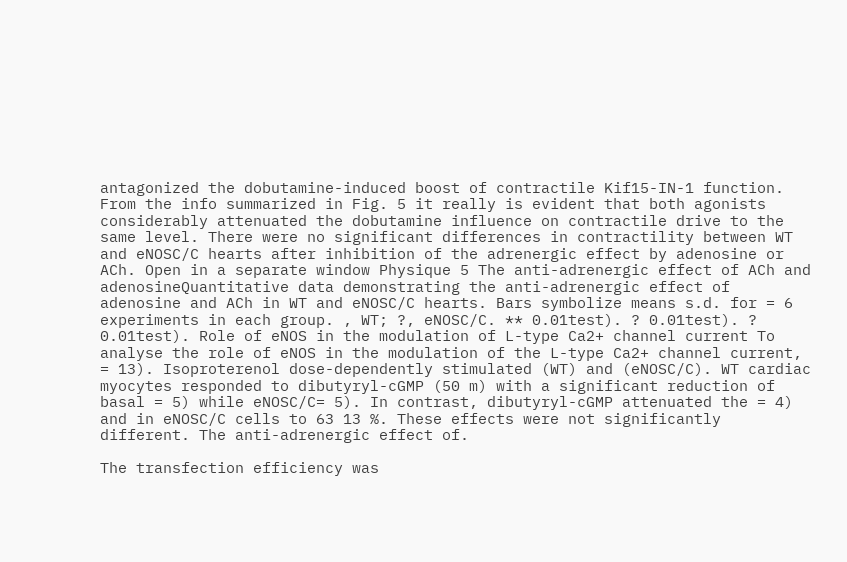antagonized the dobutamine-induced boost of contractile Kif15-IN-1 function. From the info summarized in Fig. 5 it really is evident that both agonists considerably attenuated the dobutamine influence on contractile drive to the same level. There were no significant differences in contractility between WT and eNOSC/C hearts after inhibition of the adrenergic effect by adenosine or ACh. Open in a separate window Physique 5 The anti-adrenergic effect of ACh and adenosineQuantitative data demonstrating the anti-adrenergic effect of adenosine and ACh in WT and eNOSC/C hearts. Bars symbolize means s.d. for = 6 experiments in each group. , WT; ?, eNOSC/C. ** 0.01test). ? 0.01test). ? 0.01test). Role of eNOS in the modulation of L-type Ca2+ channel current To analyse the role of eNOS in the modulation of the L-type Ca2+ channel current, = 13). Isoproterenol dose-dependently stimulated (WT) and (eNOSC/C). WT cardiac myocytes responded to dibutyryl-cGMP (50 m) with a significant reduction of basal = 5) while eNOSC/C= 5). In contrast, dibutyryl-cGMP attenuated the = 4) and in eNOSC/C cells to 63 13 %. These effects were not significantly different. The anti-adrenergic effect of.

The transfection efficiency was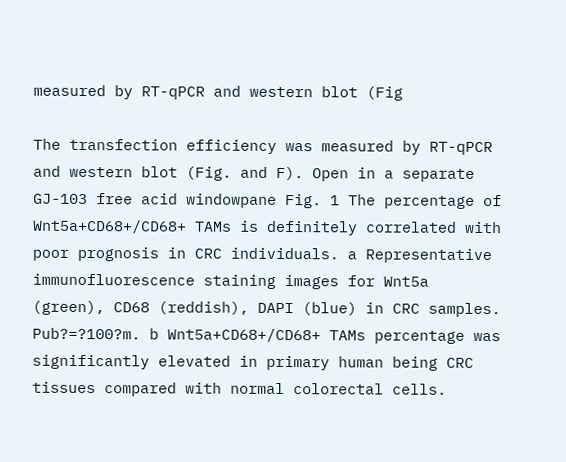measured by RT-qPCR and western blot (Fig

The transfection efficiency was measured by RT-qPCR and western blot (Fig. and F). Open in a separate GJ-103 free acid windowpane Fig. 1 The percentage of Wnt5a+CD68+/CD68+ TAMs is definitely correlated with poor prognosis in CRC individuals. a Representative immunofluorescence staining images for Wnt5a (green), CD68 (reddish), DAPI (blue) in CRC samples. Pub?=?100?m. b Wnt5a+CD68+/CD68+ TAMs percentage was significantly elevated in primary human being CRC tissues compared with normal colorectal cells.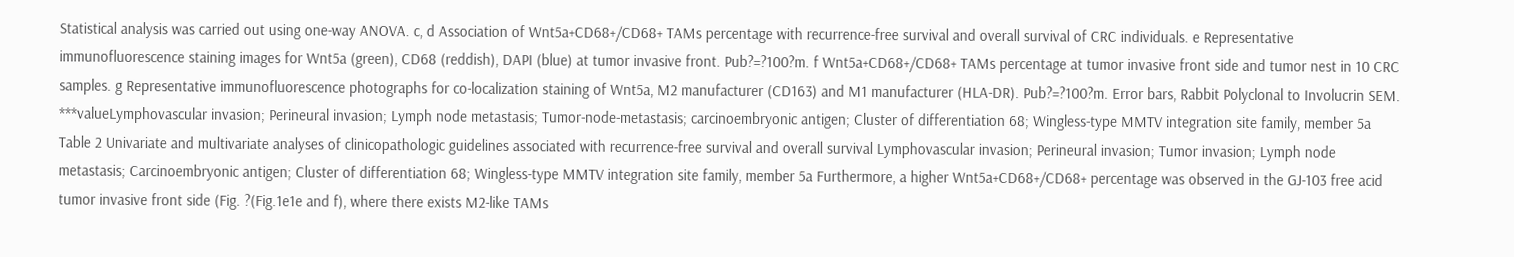Statistical analysis was carried out using one-way ANOVA. c, d Association of Wnt5a+CD68+/CD68+ TAMs percentage with recurrence-free survival and overall survival of CRC individuals. e Representative immunofluorescence staining images for Wnt5a (green), CD68 (reddish), DAPI (blue) at tumor invasive front. Pub?=?100?m. f Wnt5a+CD68+/CD68+ TAMs percentage at tumor invasive front side and tumor nest in 10 CRC samples. g Representative immunofluorescence photographs for co-localization staining of Wnt5a, M2 manufacturer (CD163) and M1 manufacturer (HLA-DR). Pub?=?100?m. Error bars, Rabbit Polyclonal to Involucrin SEM. ***valueLymphovascular invasion; Perineural invasion; Lymph node metastasis; Tumor-node-metastasis; carcinoembryonic antigen; Cluster of differentiation 68; Wingless-type MMTV integration site family, member 5a Table 2 Univariate and multivariate analyses of clinicopathologic guidelines associated with recurrence-free survival and overall survival Lymphovascular invasion; Perineural invasion; Tumor invasion; Lymph node metastasis; Carcinoembryonic antigen; Cluster of differentiation 68; Wingless-type MMTV integration site family, member 5a Furthermore, a higher Wnt5a+CD68+/CD68+ percentage was observed in the GJ-103 free acid tumor invasive front side (Fig. ?(Fig.1e1e and f), where there exists M2-like TAMs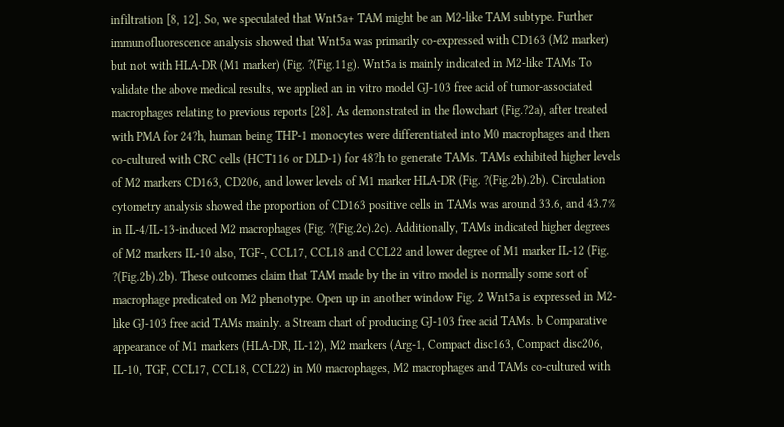infiltration [8, 12]. So, we speculated that Wnt5a+ TAM might be an M2-like TAM subtype. Further immunofluorescence analysis showed that Wnt5a was primarily co-expressed with CD163 (M2 marker) but not with HLA-DR (M1 marker) (Fig. ?(Fig.11g). Wnt5a is mainly indicated in M2-like TAMs To validate the above medical results, we applied an in vitro model GJ-103 free acid of tumor-associated macrophages relating to previous reports [28]. As demonstrated in the flowchart (Fig.?2a), after treated with PMA for 24?h, human being THP-1 monocytes were differentiated into M0 macrophages and then co-cultured with CRC cells (HCT116 or DLD-1) for 48?h to generate TAMs. TAMs exhibited higher levels of M2 markers CD163, CD206, and lower levels of M1 marker HLA-DR (Fig. ?(Fig.2b).2b). Circulation cytometry analysis showed the proportion of CD163 positive cells in TAMs was around 33.6, and 43.7% in IL-4/IL-13-induced M2 macrophages (Fig. ?(Fig.2c).2c). Additionally, TAMs indicated higher degrees of M2 markers IL-10 also, TGF-, CCL17, CCL18 and CCL22 and lower degree of M1 marker IL-12 (Fig. ?(Fig.2b).2b). These outcomes claim that TAM made by the in vitro model is normally some sort of macrophage predicated on M2 phenotype. Open up in another window Fig. 2 Wnt5a is expressed in M2-like GJ-103 free acid TAMs mainly. a Stream chart of producing GJ-103 free acid TAMs. b Comparative appearance of M1 markers (HLA-DR, IL-12), M2 markers (Arg-1, Compact disc163, Compact disc206, IL-10, TGF, CCL17, CCL18, CCL22) in M0 macrophages, M2 macrophages and TAMs co-cultured with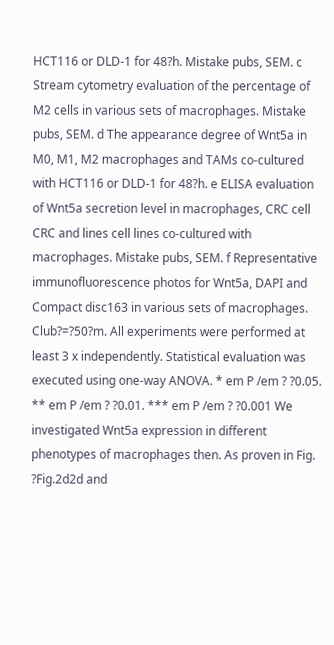HCT116 or DLD-1 for 48?h. Mistake pubs, SEM. c Stream cytometry evaluation of the percentage of M2 cells in various sets of macrophages. Mistake pubs, SEM. d The appearance degree of Wnt5a in M0, M1, M2 macrophages and TAMs co-cultured with HCT116 or DLD-1 for 48?h. e ELISA evaluation of Wnt5a secretion level in macrophages, CRC cell CRC and lines cell lines co-cultured with macrophages. Mistake pubs, SEM. f Representative immunofluorescence photos for Wnt5a, DAPI and Compact disc163 in various sets of macrophages. Club?=?50?m. All experiments were performed at least 3 x independently. Statistical evaluation was executed using one-way ANOVA. * em P /em ? ?0.05. ** em P /em ? ?0.01. *** em P /em ? ?0.001 We investigated Wnt5a expression in different phenotypes of macrophages then. As proven in Fig. ?Fig.2d2d and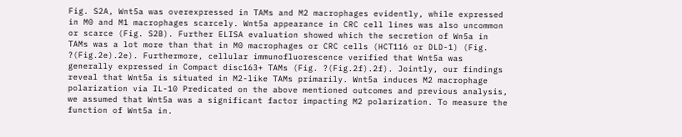Fig. S2A, Wnt5a was overexpressed in TAMs and M2 macrophages evidently, while expressed in M0 and M1 macrophages scarcely. Wnt5a appearance in CRC cell lines was also uncommon or scarce (Fig. S2B). Further ELISA evaluation showed which the secretion of Wn5a in TAMs was a lot more than that in M0 macrophages or CRC cells (HCT116 or DLD-1) (Fig. ?(Fig.2e).2e). Furthermore, cellular immunofluorescence verified that Wnt5a was generally expressed in Compact disc163+ TAMs (Fig. ?(Fig.2f).2f). Jointly, our findings reveal that Wnt5a is situated in M2-like TAMs primarily. Wnt5a induces M2 macrophage polarization via IL-10 Predicated on the above mentioned outcomes and previous analysis, we assumed that Wnt5a was a significant factor impacting M2 polarization. To measure the function of Wnt5a in.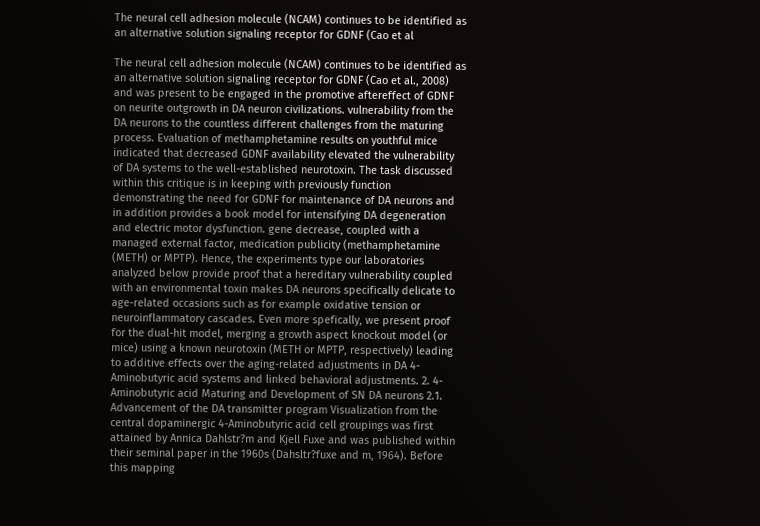The neural cell adhesion molecule (NCAM) continues to be identified as an alternative solution signaling receptor for GDNF (Cao et al

The neural cell adhesion molecule (NCAM) continues to be identified as an alternative solution signaling receptor for GDNF (Cao et al., 2008) and was present to be engaged in the promotive aftereffect of GDNF on neurite outgrowth in DA neuron civilizations. vulnerability from the DA neurons to the countless different challenges from the maturing process. Evaluation of methamphetamine results on youthful mice indicated that decreased GDNF availability elevated the vulnerability of DA systems to the well-established neurotoxin. The task discussed within this critique is in keeping with previously function demonstrating the need for GDNF for maintenance of DA neurons and in addition provides a book model for intensifying DA degeneration and electric motor dysfunction. gene decrease, coupled with a managed external factor, medication publicity (methamphetamine (METH) or MPTP). Hence, the experiments type our laboratories analyzed below provide proof that a hereditary vulnerability coupled with an environmental toxin makes DA neurons specifically delicate to age-related occasions such as for example oxidative tension or neuroinflammatory cascades. Even more spefically, we present proof for the dual-hit model, merging a growth aspect knockout model (or mice) using a known neurotoxin (METH or MPTP, respectively) leading to additive effects over the aging-related adjustments in DA 4-Aminobutyric acid systems and linked behavioral adjustments. 2. 4-Aminobutyric acid Maturing and Development of SN DA neurons 2.1. Advancement of the DA transmitter program Visualization from the central dopaminergic 4-Aminobutyric acid cell groupings was first attained by Annica Dahlstr?m and Kjell Fuxe and was published within their seminal paper in the 1960s (Dahsltr?fuxe and m, 1964). Before this mapping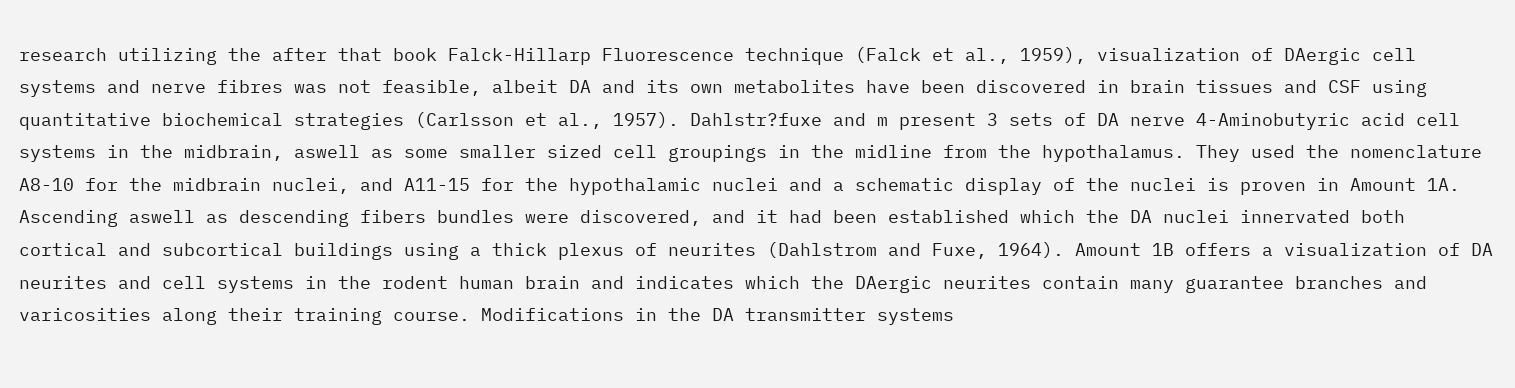research utilizing the after that book Falck-Hillarp Fluorescence technique (Falck et al., 1959), visualization of DAergic cell systems and nerve fibres was not feasible, albeit DA and its own metabolites have been discovered in brain tissues and CSF using quantitative biochemical strategies (Carlsson et al., 1957). Dahlstr?fuxe and m present 3 sets of DA nerve 4-Aminobutyric acid cell systems in the midbrain, aswell as some smaller sized cell groupings in the midline from the hypothalamus. They used the nomenclature A8-10 for the midbrain nuclei, and A11-15 for the hypothalamic nuclei and a schematic display of the nuclei is proven in Amount 1A. Ascending aswell as descending fibers bundles were discovered, and it had been established which the DA nuclei innervated both cortical and subcortical buildings using a thick plexus of neurites (Dahlstrom and Fuxe, 1964). Amount 1B offers a visualization of DA neurites and cell systems in the rodent human brain and indicates which the DAergic neurites contain many guarantee branches and varicosities along their training course. Modifications in the DA transmitter systems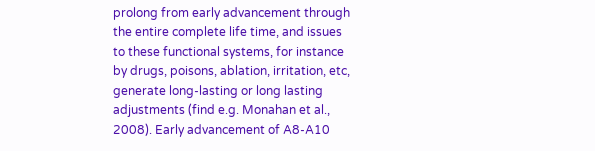prolong from early advancement through the entire complete life time, and issues to these functional systems, for instance by drugs, poisons, ablation, irritation, etc, generate long-lasting or long lasting adjustments (find e.g. Monahan et al., 2008). Early advancement of A8-A10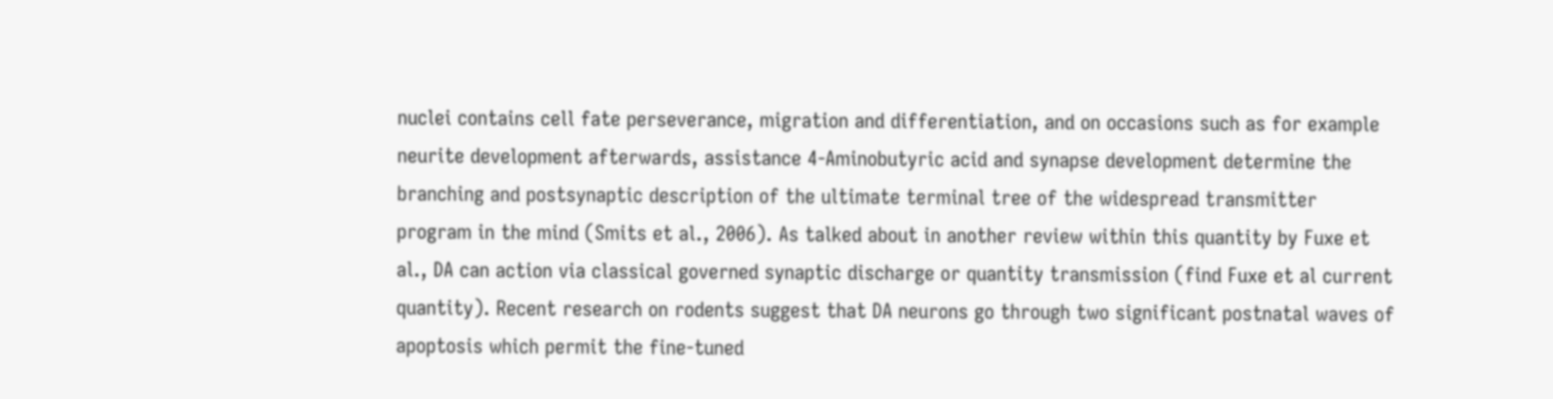nuclei contains cell fate perseverance, migration and differentiation, and on occasions such as for example neurite development afterwards, assistance 4-Aminobutyric acid and synapse development determine the branching and postsynaptic description of the ultimate terminal tree of the widespread transmitter program in the mind (Smits et al., 2006). As talked about in another review within this quantity by Fuxe et al., DA can action via classical governed synaptic discharge or quantity transmission (find Fuxe et al current quantity). Recent research on rodents suggest that DA neurons go through two significant postnatal waves of apoptosis which permit the fine-tuned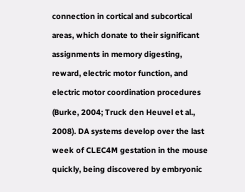connection in cortical and subcortical areas, which donate to their significant assignments in memory digesting, reward, electric motor function, and electric motor coordination procedures (Burke, 2004; Truck den Heuvel et al., 2008). DA systems develop over the last week of CLEC4M gestation in the mouse quickly, being discovered by embryonic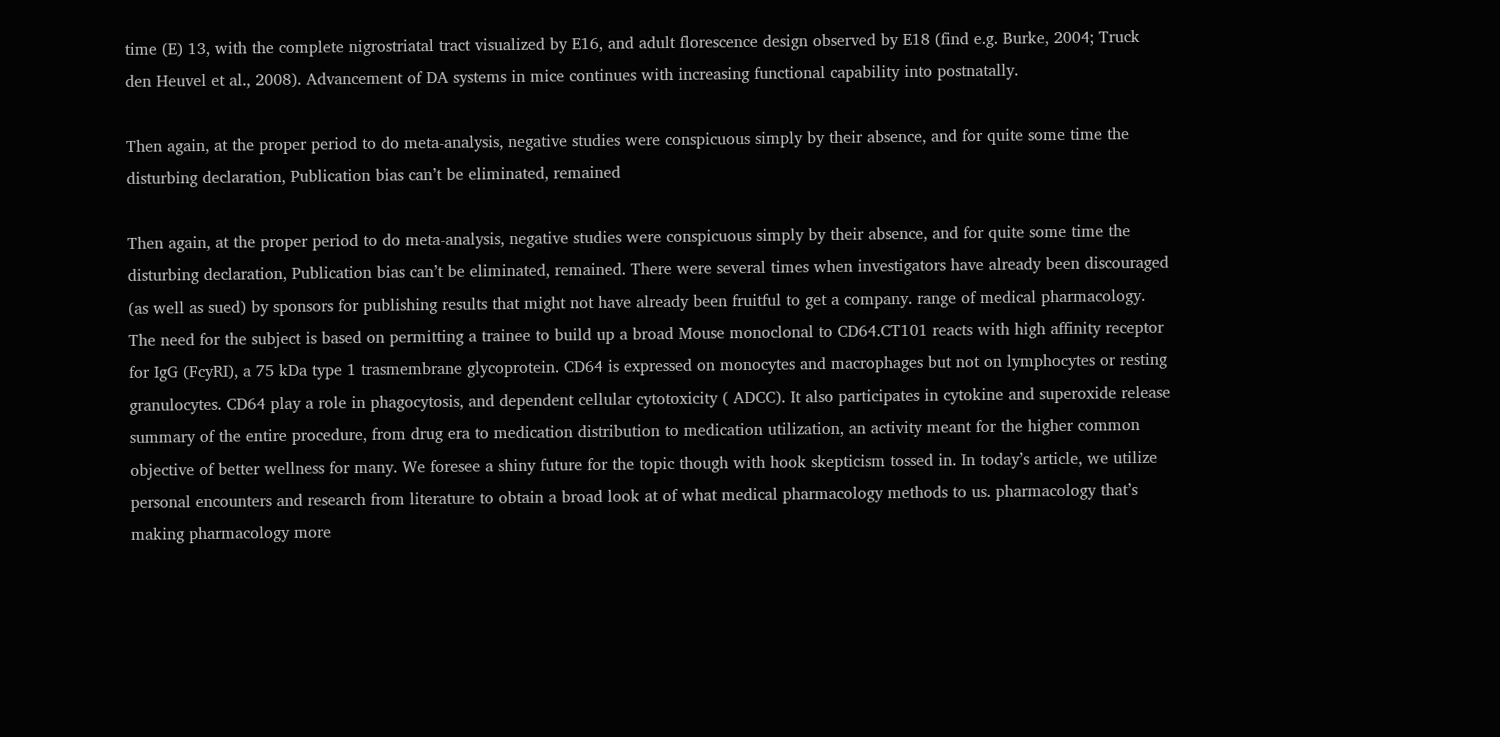time (E) 13, with the complete nigrostriatal tract visualized by E16, and adult florescence design observed by E18 (find e.g. Burke, 2004; Truck den Heuvel et al., 2008). Advancement of DA systems in mice continues with increasing functional capability into postnatally.

Then again, at the proper period to do meta-analysis, negative studies were conspicuous simply by their absence, and for quite some time the disturbing declaration, Publication bias can’t be eliminated, remained

Then again, at the proper period to do meta-analysis, negative studies were conspicuous simply by their absence, and for quite some time the disturbing declaration, Publication bias can’t be eliminated, remained. There were several times when investigators have already been discouraged (as well as sued) by sponsors for publishing results that might not have already been fruitful to get a company. range of medical pharmacology. The need for the subject is based on permitting a trainee to build up a broad Mouse monoclonal to CD64.CT101 reacts with high affinity receptor for IgG (FcyRI), a 75 kDa type 1 trasmembrane glycoprotein. CD64 is expressed on monocytes and macrophages but not on lymphocytes or resting granulocytes. CD64 play a role in phagocytosis, and dependent cellular cytotoxicity ( ADCC). It also participates in cytokine and superoxide release summary of the entire procedure, from drug era to medication distribution to medication utilization, an activity meant for the higher common objective of better wellness for many. We foresee a shiny future for the topic though with hook skepticism tossed in. In today’s article, we utilize personal encounters and research from literature to obtain a broad look at of what medical pharmacology methods to us. pharmacology that’s making pharmacology more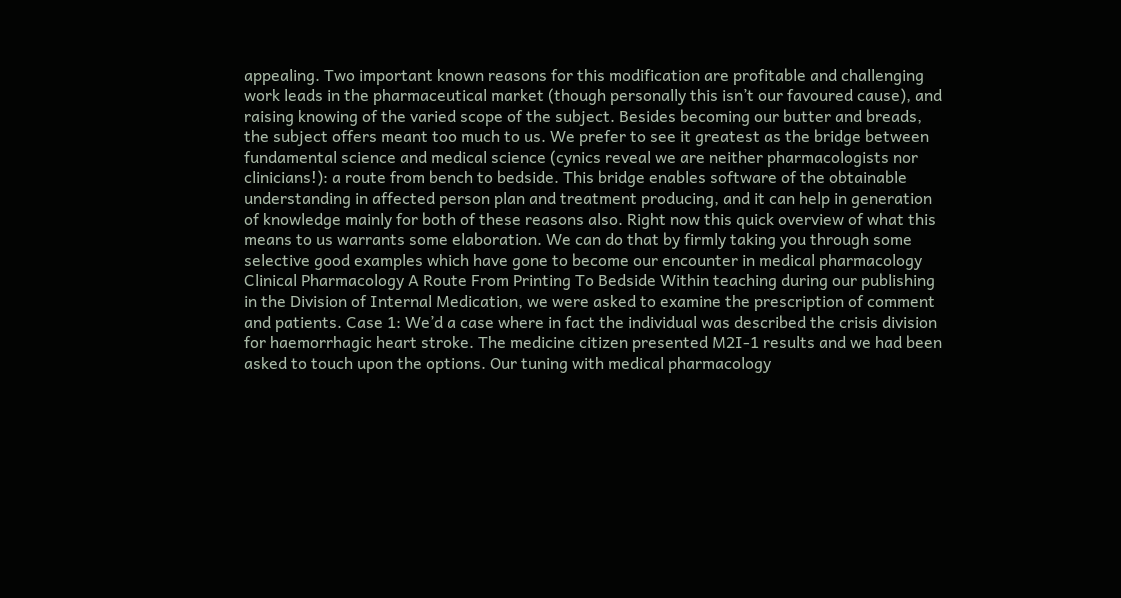appealing. Two important known reasons for this modification are profitable and challenging work leads in the pharmaceutical market (though personally this isn’t our favoured cause), and raising knowing of the varied scope of the subject. Besides becoming our butter and breads, the subject offers meant too much to us. We prefer to see it greatest as the bridge between fundamental science and medical science (cynics reveal we are neither pharmacologists nor clinicians!): a route from bench to bedside. This bridge enables software of the obtainable understanding in affected person plan and treatment producing, and it can help in generation of knowledge mainly for both of these reasons also. Right now this quick overview of what this means to us warrants some elaboration. We can do that by firmly taking you through some selective good examples which have gone to become our encounter in medical pharmacology Clinical Pharmacology A Route From Printing To Bedside Within teaching during our publishing in the Division of Internal Medication, we were asked to examine the prescription of comment and patients. Case 1: We’d a case where in fact the individual was described the crisis division for haemorrhagic heart stroke. The medicine citizen presented M2I-1 results and we had been asked to touch upon the options. Our tuning with medical pharmacology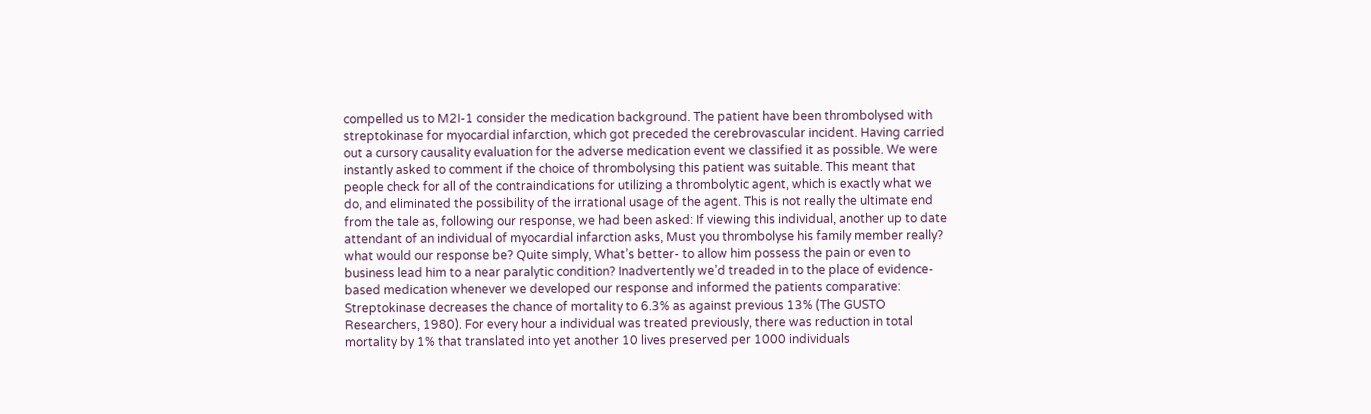compelled us to M2I-1 consider the medication background. The patient have been thrombolysed with streptokinase for myocardial infarction, which got preceded the cerebrovascular incident. Having carried out a cursory causality evaluation for the adverse medication event we classified it as possible. We were instantly asked to comment if the choice of thrombolysing this patient was suitable. This meant that people check for all of the contraindications for utilizing a thrombolytic agent, which is exactly what we do, and eliminated the possibility of the irrational usage of the agent. This is not really the ultimate end from the tale as, following our response, we had been asked: If viewing this individual, another up to date attendant of an individual of myocardial infarction asks, Must you thrombolyse his family member really? what would our response be? Quite simply, What’s better- to allow him possess the pain or even to business lead him to a near paralytic condition? Inadvertently we’d treaded in to the place of evidence-based medication whenever we developed our response and informed the patients comparative: Streptokinase decreases the chance of mortality to 6.3% as against previous 13% (The GUSTO Researchers, 1980). For every hour a individual was treated previously, there was reduction in total mortality by 1% that translated into yet another 10 lives preserved per 1000 individuals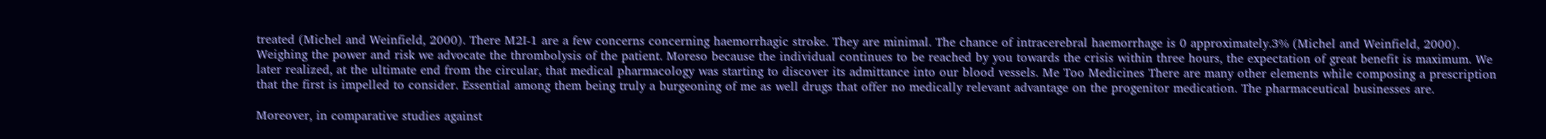treated (Michel and Weinfield, 2000). There M2I-1 are a few concerns concerning haemorrhagic stroke. They are minimal. The chance of intracerebral haemorrhage is 0 approximately.3% (Michel and Weinfield, 2000). Weighing the power and risk we advocate the thrombolysis of the patient. Moreso because the individual continues to be reached by you towards the crisis within three hours, the expectation of great benefit is maximum. We later realized, at the ultimate end from the circular, that medical pharmacology was starting to discover its admittance into our blood vessels. Me Too Medicines There are many other elements while composing a prescription that the first is impelled to consider. Essential among them being truly a burgeoning of me as well drugs that offer no medically relevant advantage on the progenitor medication. The pharmaceutical businesses are.

Moreover, in comparative studies against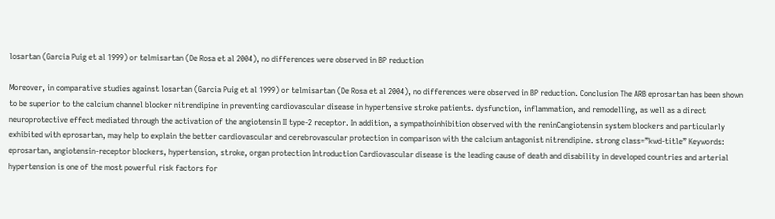losartan (Garcia Puig et al 1999) or telmisartan (De Rosa et al 2004), no differences were observed in BP reduction

Moreover, in comparative studies against losartan (Garcia Puig et al 1999) or telmisartan (De Rosa et al 2004), no differences were observed in BP reduction. Conclusion The ARB eprosartan has been shown to be superior to the calcium channel blocker nitrendipine in preventing cardiovascular disease in hypertensive stroke patients. dysfunction, inflammation, and remodelling, as well as a direct neuroprotective effect mediated through the activation of the angiotensin II type-2 receptor. In addition, a sympathoinhibition observed with the reninCangiotensin system blockers and particularly exhibited with eprosartan, may help to explain the better cardiovascular and cerebrovascular protection in comparison with the calcium antagonist nitrendipine. strong class=”kwd-title” Keywords: eprosartan, angiotensin-receptor blockers, hypertension, stroke, organ protection Introduction Cardiovascular disease is the leading cause of death and disability in developed countries and arterial hypertension is one of the most powerful risk factors for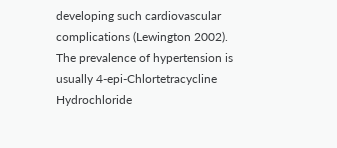developing such cardiovascular complications (Lewington 2002). The prevalence of hypertension is usually 4-epi-Chlortetracycline Hydrochloride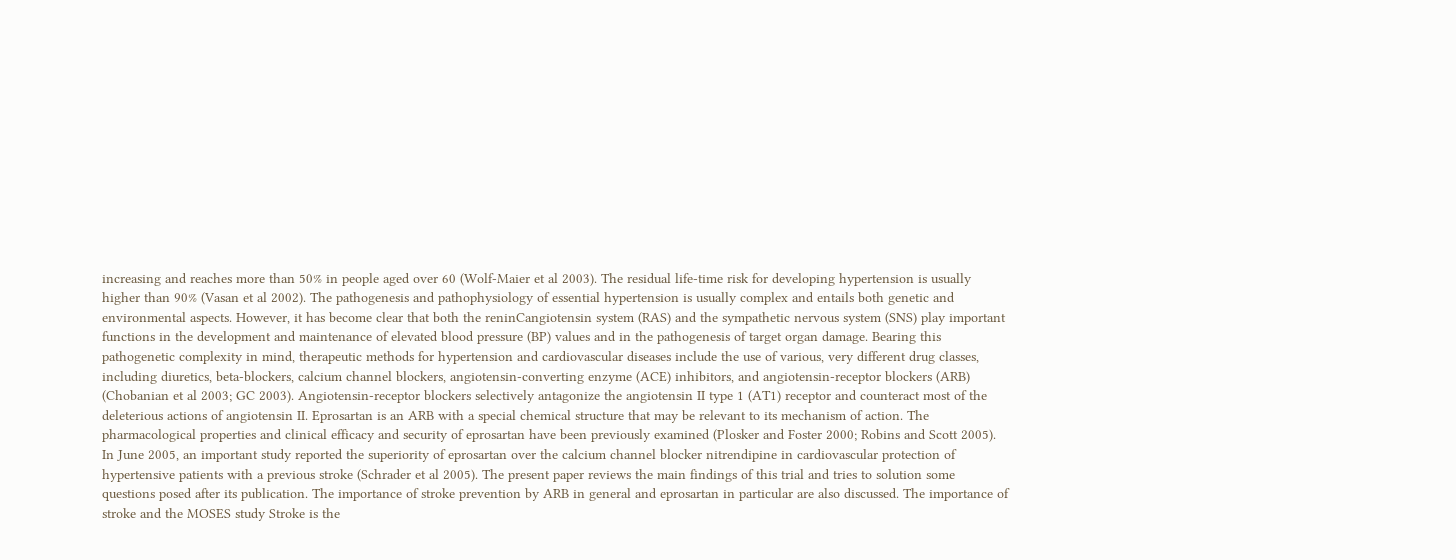increasing and reaches more than 50% in people aged over 60 (Wolf-Maier et al 2003). The residual life-time risk for developing hypertension is usually higher than 90% (Vasan et al 2002). The pathogenesis and pathophysiology of essential hypertension is usually complex and entails both genetic and environmental aspects. However, it has become clear that both the reninCangiotensin system (RAS) and the sympathetic nervous system (SNS) play important functions in the development and maintenance of elevated blood pressure (BP) values and in the pathogenesis of target organ damage. Bearing this pathogenetic complexity in mind, therapeutic methods for hypertension and cardiovascular diseases include the use of various, very different drug classes, including diuretics, beta-blockers, calcium channel blockers, angiotensin-converting enzyme (ACE) inhibitors, and angiotensin-receptor blockers (ARB) (Chobanian et al 2003; GC 2003). Angiotensin-receptor blockers selectively antagonize the angiotensin II type 1 (AT1) receptor and counteract most of the deleterious actions of angiotensin II. Eprosartan is an ARB with a special chemical structure that may be relevant to its mechanism of action. The pharmacological properties and clinical efficacy and security of eprosartan have been previously examined (Plosker and Foster 2000; Robins and Scott 2005). In June 2005, an important study reported the superiority of eprosartan over the calcium channel blocker nitrendipine in cardiovascular protection of hypertensive patients with a previous stroke (Schrader et al 2005). The present paper reviews the main findings of this trial and tries to solution some questions posed after its publication. The importance of stroke prevention by ARB in general and eprosartan in particular are also discussed. The importance of stroke and the MOSES study Stroke is the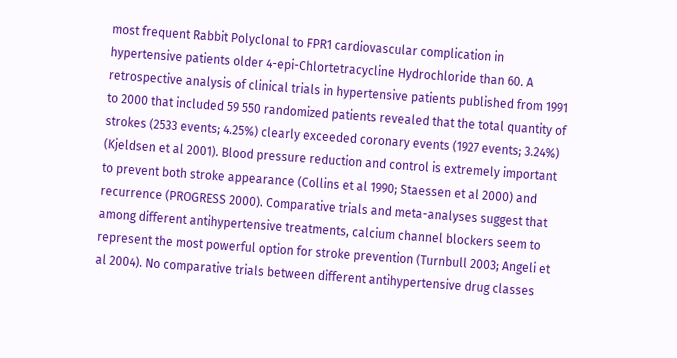most frequent Rabbit Polyclonal to FPR1 cardiovascular complication in hypertensive patients older 4-epi-Chlortetracycline Hydrochloride than 60. A retrospective analysis of clinical trials in hypertensive patients published from 1991 to 2000 that included 59 550 randomized patients revealed that the total quantity of strokes (2533 events; 4.25%) clearly exceeded coronary events (1927 events; 3.24%) (Kjeldsen et al 2001). Blood pressure reduction and control is extremely important to prevent both stroke appearance (Collins et al 1990; Staessen et al 2000) and recurrence (PROGRESS 2000). Comparative trials and meta-analyses suggest that among different antihypertensive treatments, calcium channel blockers seem to represent the most powerful option for stroke prevention (Turnbull 2003; Angeli et al 2004). No comparative trials between different antihypertensive drug classes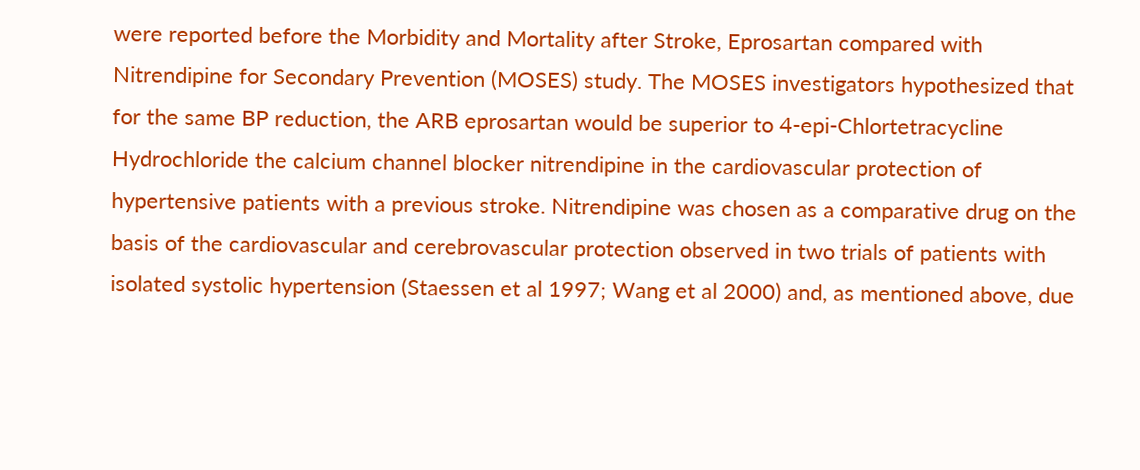were reported before the Morbidity and Mortality after Stroke, Eprosartan compared with Nitrendipine for Secondary Prevention (MOSES) study. The MOSES investigators hypothesized that for the same BP reduction, the ARB eprosartan would be superior to 4-epi-Chlortetracycline Hydrochloride the calcium channel blocker nitrendipine in the cardiovascular protection of hypertensive patients with a previous stroke. Nitrendipine was chosen as a comparative drug on the basis of the cardiovascular and cerebrovascular protection observed in two trials of patients with isolated systolic hypertension (Staessen et al 1997; Wang et al 2000) and, as mentioned above, due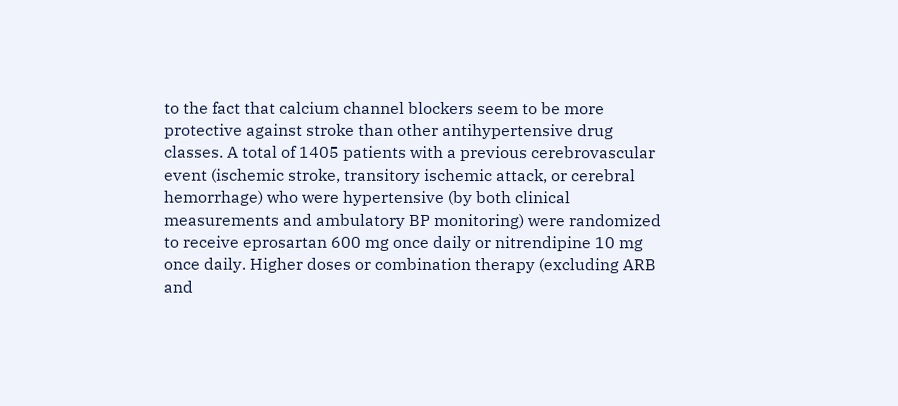to the fact that calcium channel blockers seem to be more protective against stroke than other antihypertensive drug classes. A total of 1405 patients with a previous cerebrovascular event (ischemic stroke, transitory ischemic attack, or cerebral hemorrhage) who were hypertensive (by both clinical measurements and ambulatory BP monitoring) were randomized to receive eprosartan 600 mg once daily or nitrendipine 10 mg once daily. Higher doses or combination therapy (excluding ARB and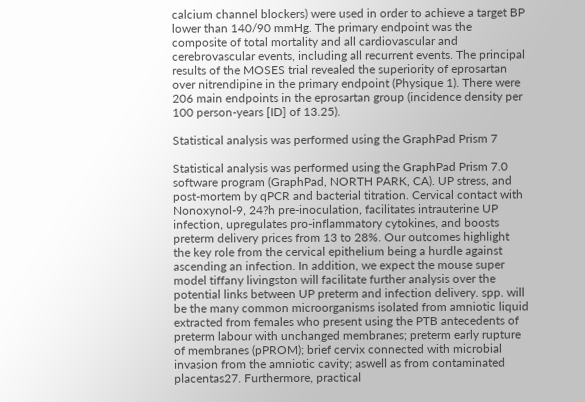calcium channel blockers) were used in order to achieve a target BP lower than 140/90 mmHg. The primary endpoint was the composite of total mortality and all cardiovascular and cerebrovascular events, including all recurrent events. The principal results of the MOSES trial revealed the superiority of eprosartan over nitrendipine in the primary endpoint (Physique 1). There were 206 main endpoints in the eprosartan group (incidence density per 100 person-years [ID] of 13.25).

Statistical analysis was performed using the GraphPad Prism 7

Statistical analysis was performed using the GraphPad Prism 7.0 software program (GraphPad, NORTH PARK, CA). UP stress, and post-mortem by qPCR and bacterial titration. Cervical contact with Nonoxynol-9, 24?h pre-inoculation, facilitates intrauterine UP infection, upregulates pro-inflammatory cytokines, and boosts preterm delivery prices from 13 to 28%. Our outcomes highlight the key role from the cervical epithelium being a hurdle against ascending an infection. In addition, we expect the mouse super model tiffany livingston will facilitate further analysis over the potential links between UP preterm and infection delivery. spp. will be the many common microorganisms isolated from amniotic liquid extracted from females who present using the PTB antecedents of preterm labour with unchanged membranes; preterm early rupture of membranes (pPROM); brief cervix connected with microbial invasion from the amniotic cavity; aswell as from contaminated placentas27. Furthermore, practical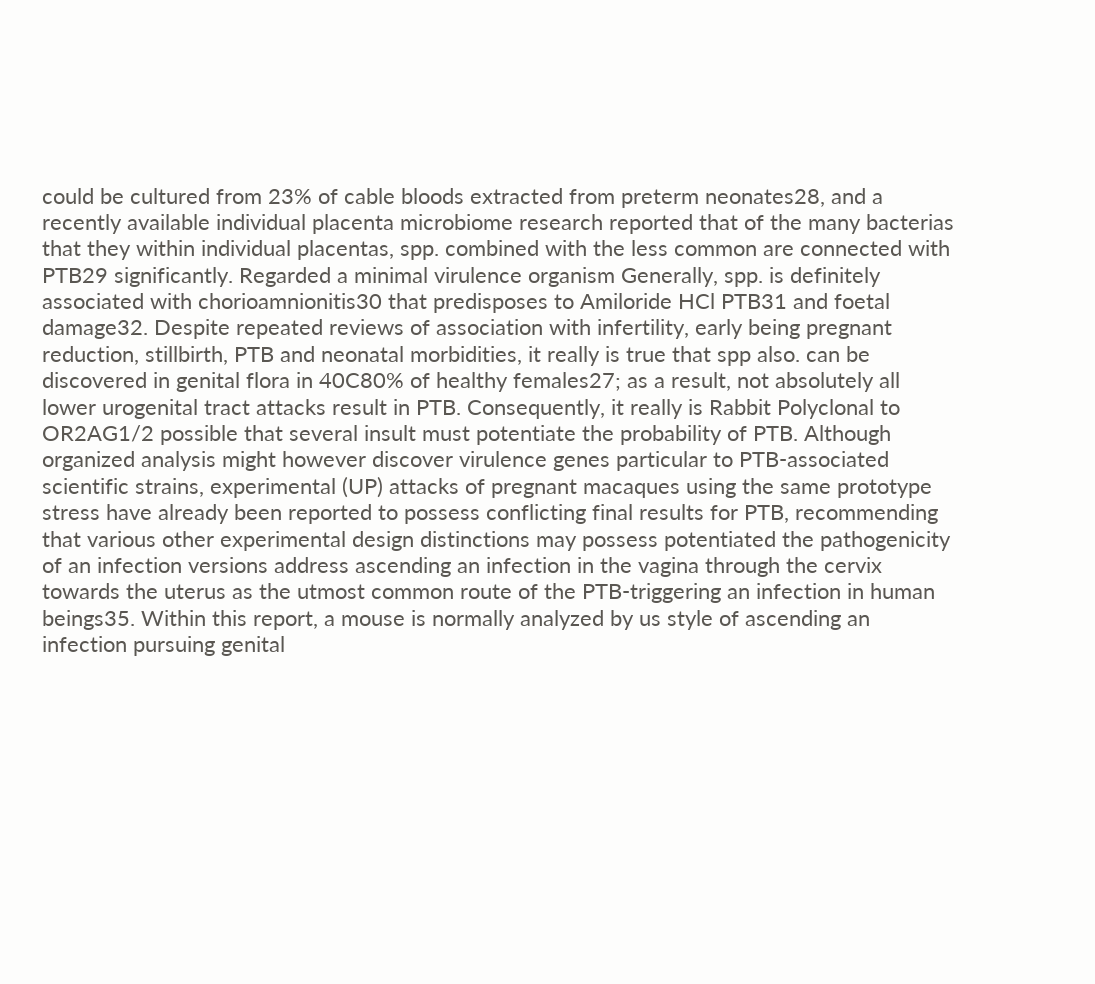could be cultured from 23% of cable bloods extracted from preterm neonates28, and a recently available individual placenta microbiome research reported that of the many bacterias that they within individual placentas, spp. combined with the less common are connected with PTB29 significantly. Regarded a minimal virulence organism Generally, spp. is definitely associated with chorioamnionitis30 that predisposes to Amiloride HCl PTB31 and foetal damage32. Despite repeated reviews of association with infertility, early being pregnant reduction, stillbirth, PTB and neonatal morbidities, it really is true that spp also. can be discovered in genital flora in 40C80% of healthy females27; as a result, not absolutely all lower urogenital tract attacks result in PTB. Consequently, it really is Rabbit Polyclonal to OR2AG1/2 possible that several insult must potentiate the probability of PTB. Although organized analysis might however discover virulence genes particular to PTB-associated scientific strains, experimental (UP) attacks of pregnant macaques using the same prototype stress have already been reported to possess conflicting final results for PTB, recommending that various other experimental design distinctions may possess potentiated the pathogenicity of an infection versions address ascending an infection in the vagina through the cervix towards the uterus as the utmost common route of the PTB-triggering an infection in human beings35. Within this report, a mouse is normally analyzed by us style of ascending an infection pursuing genital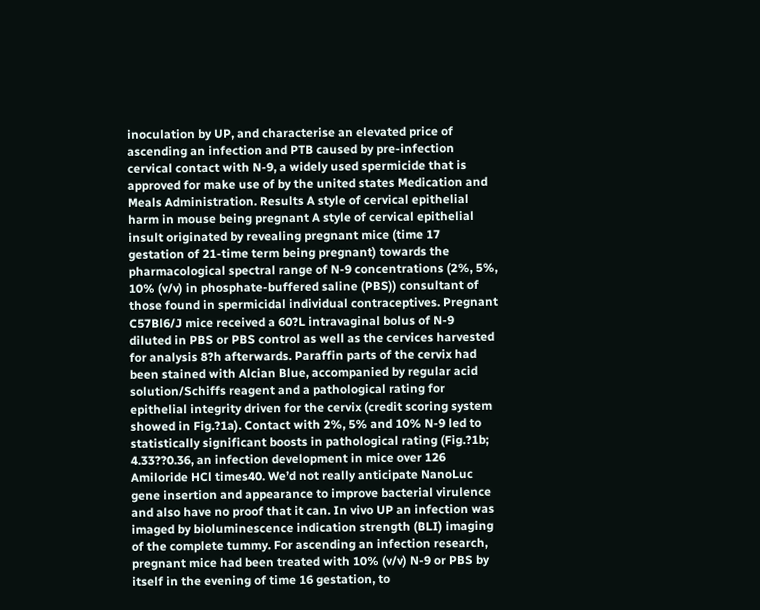inoculation by UP, and characterise an elevated price of ascending an infection and PTB caused by pre-infection cervical contact with N-9, a widely used spermicide that is approved for make use of by the united states Medication and Meals Administration. Results A style of cervical epithelial harm in mouse being pregnant A style of cervical epithelial insult originated by revealing pregnant mice (time 17 gestation of 21-time term being pregnant) towards the pharmacological spectral range of N-9 concentrations (2%, 5%, 10% (v/v) in phosphate-buffered saline (PBS)) consultant of those found in spermicidal individual contraceptives. Pregnant C57Bl6/J mice received a 60?L intravaginal bolus of N-9 diluted in PBS or PBS control as well as the cervices harvested for analysis 8?h afterwards. Paraffin parts of the cervix had been stained with Alcian Blue, accompanied by regular acid solution/Schiffs reagent and a pathological rating for epithelial integrity driven for the cervix (credit scoring system showed in Fig.?1a). Contact with 2%, 5% and 10% N-9 led to statistically significant boosts in pathological rating (Fig.?1b; 4.33??0.36, an infection development in mice over 126 Amiloride HCl times40. We’d not really anticipate NanoLuc gene insertion and appearance to improve bacterial virulence and also have no proof that it can. In vivo UP an infection was imaged by bioluminescence indication strength (BLI) imaging of the complete tummy. For ascending an infection research, pregnant mice had been treated with 10% (v/v) N-9 or PBS by itself in the evening of time 16 gestation, to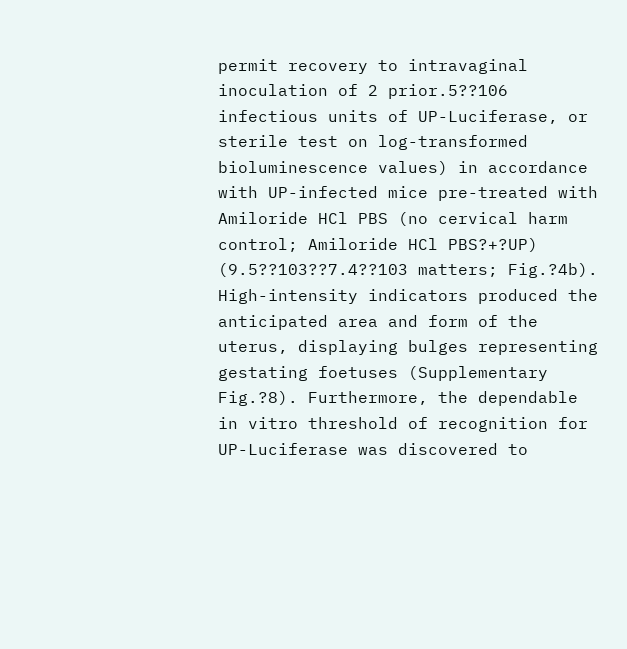permit recovery to intravaginal inoculation of 2 prior.5??106 infectious units of UP-Luciferase, or sterile test on log-transformed bioluminescence values) in accordance with UP-infected mice pre-treated with Amiloride HCl PBS (no cervical harm control; Amiloride HCl PBS?+?UP) (9.5??103??7.4??103 matters; Fig.?4b). High-intensity indicators produced the anticipated area and form of the uterus, displaying bulges representing gestating foetuses (Supplementary Fig.?8). Furthermore, the dependable in vitro threshold of recognition for UP-Luciferase was discovered to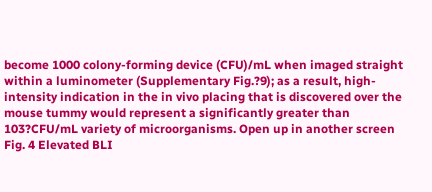become 1000 colony-forming device (CFU)/mL when imaged straight within a luminometer (Supplementary Fig.?9); as a result, high-intensity indication in the in vivo placing that is discovered over the mouse tummy would represent a significantly greater than 103?CFU/mL variety of microorganisms. Open up in another screen Fig. 4 Elevated BLI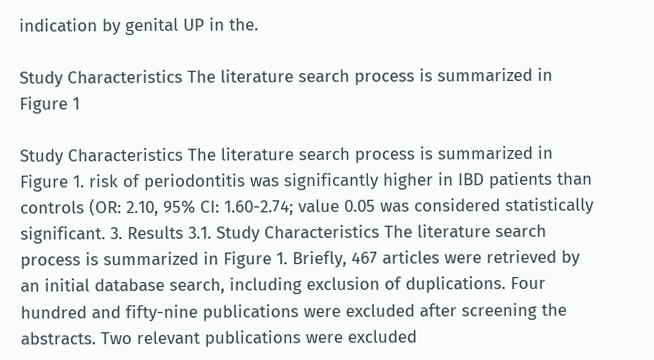indication by genital UP in the.

Study Characteristics The literature search process is summarized in Figure 1

Study Characteristics The literature search process is summarized in Figure 1. risk of periodontitis was significantly higher in IBD patients than controls (OR: 2.10, 95% CI: 1.60-2.74; value 0.05 was considered statistically significant. 3. Results 3.1. Study Characteristics The literature search process is summarized in Figure 1. Briefly, 467 articles were retrieved by an initial database search, including exclusion of duplications. Four hundred and fifty-nine publications were excluded after screening the abstracts. Two relevant publications were excluded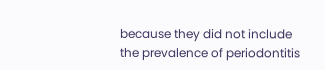because they did not include the prevalence of periodontitis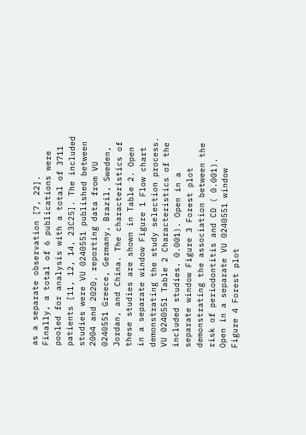as a separate observation [7, 22]. Finally, a total of 6 publications were pooled for analysis with a total of 3711 patients [11, 12, 14, 23C25]. The included studies were VU 0240551 published between 2004 and 2020, reporting data from VU 0240551 Greece, Germany, Brazil, Sweden, Jordan, and China. The characteristics of these studies are shown in Table 2. Open in a separate window Figure 1 Flow chart demonstrating the study selection process. VU 0240551 Table 2 Characteristics of the included studies. 0.001). Open in a separate window Figure 3 Forest plot demonstrating the association between the risk of periodontitis and CD ( 0.001). Open in a separate VU 0240551 window Figure 4 Forest plot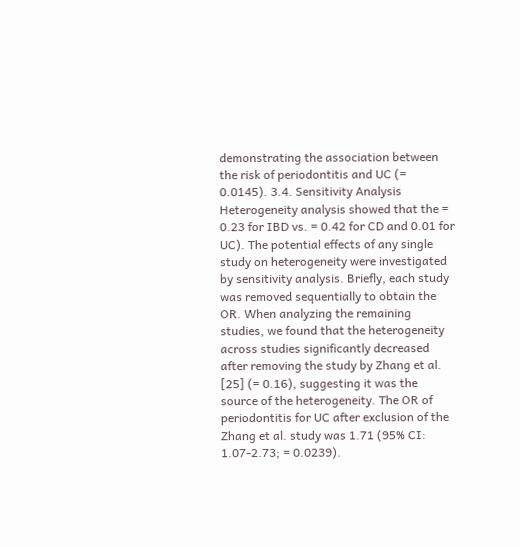demonstrating the association between the risk of periodontitis and UC (= 0.0145). 3.4. Sensitivity Analysis Heterogeneity analysis showed that the = 0.23 for IBD vs. = 0.42 for CD and 0.01 for UC). The potential effects of any single study on heterogeneity were investigated by sensitivity analysis. Briefly, each study was removed sequentially to obtain the OR. When analyzing the remaining studies, we found that the heterogeneity across studies significantly decreased after removing the study by Zhang et al. [25] (= 0.16), suggesting it was the source of the heterogeneity. The OR of periodontitis for UC after exclusion of the Zhang et al. study was 1.71 (95% CI: 1.07-2.73; = 0.0239).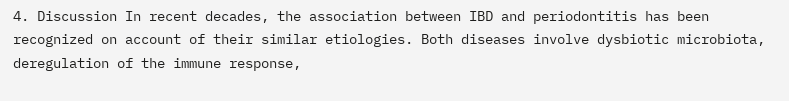4. Discussion In recent decades, the association between IBD and periodontitis has been recognized on account of their similar etiologies. Both diseases involve dysbiotic microbiota, deregulation of the immune response,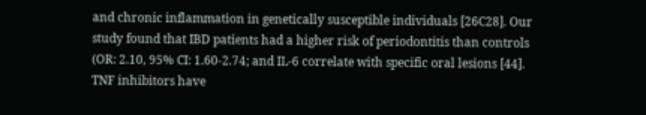and chronic inflammation in genetically susceptible individuals [26C28]. Our study found that IBD patients had a higher risk of periodontitis than controls (OR: 2.10, 95% CI: 1.60-2.74; and IL-6 correlate with specific oral lesions [44]. TNF inhibitors have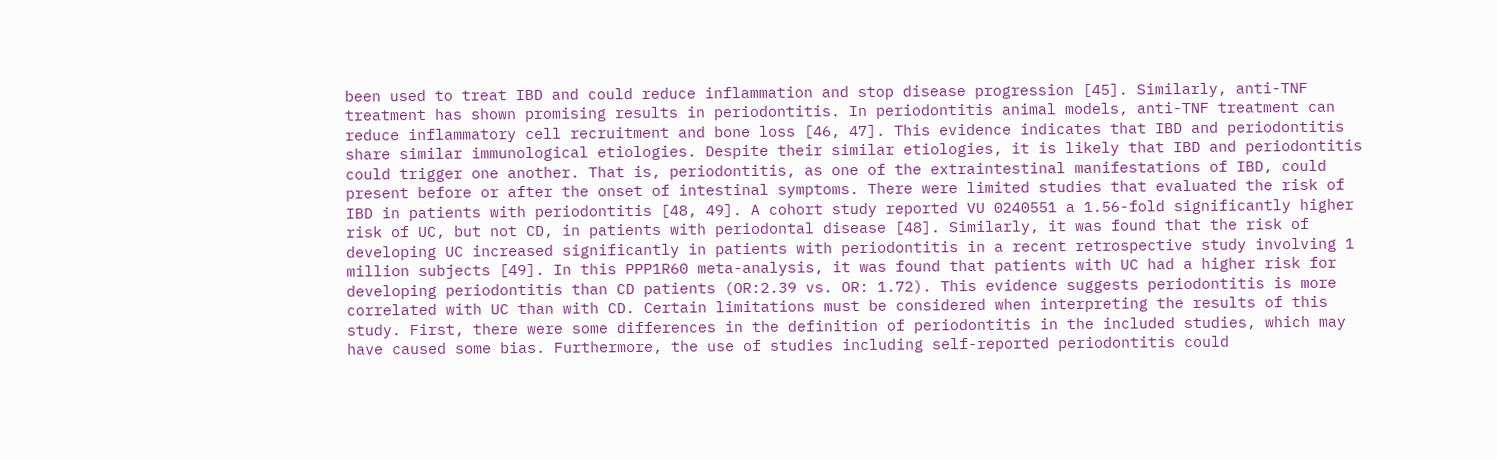been used to treat IBD and could reduce inflammation and stop disease progression [45]. Similarly, anti-TNF treatment has shown promising results in periodontitis. In periodontitis animal models, anti-TNF treatment can reduce inflammatory cell recruitment and bone loss [46, 47]. This evidence indicates that IBD and periodontitis share similar immunological etiologies. Despite their similar etiologies, it is likely that IBD and periodontitis could trigger one another. That is, periodontitis, as one of the extraintestinal manifestations of IBD, could present before or after the onset of intestinal symptoms. There were limited studies that evaluated the risk of IBD in patients with periodontitis [48, 49]. A cohort study reported VU 0240551 a 1.56-fold significantly higher risk of UC, but not CD, in patients with periodontal disease [48]. Similarly, it was found that the risk of developing UC increased significantly in patients with periodontitis in a recent retrospective study involving 1 million subjects [49]. In this PPP1R60 meta-analysis, it was found that patients with UC had a higher risk for developing periodontitis than CD patients (OR:2.39 vs. OR: 1.72). This evidence suggests periodontitis is more correlated with UC than with CD. Certain limitations must be considered when interpreting the results of this study. First, there were some differences in the definition of periodontitis in the included studies, which may have caused some bias. Furthermore, the use of studies including self-reported periodontitis could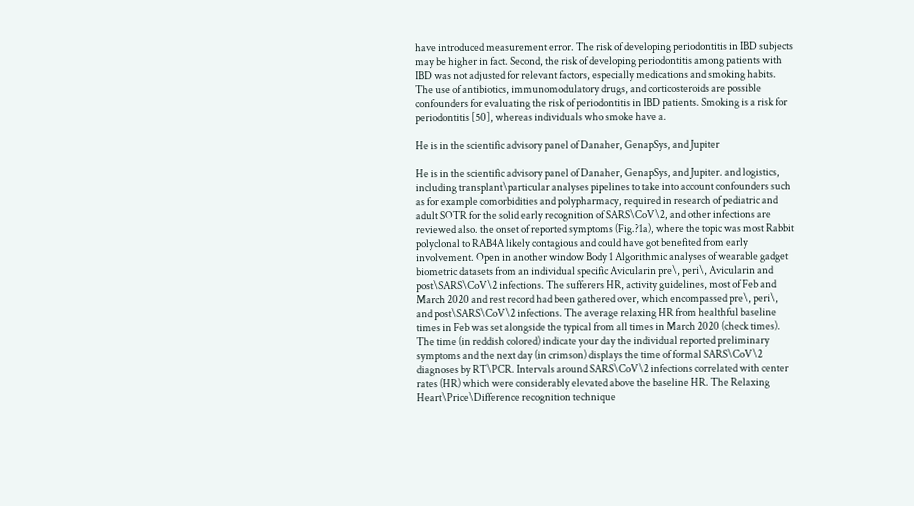have introduced measurement error. The risk of developing periodontitis in IBD subjects may be higher in fact. Second, the risk of developing periodontitis among patients with IBD was not adjusted for relevant factors, especially medications and smoking habits. The use of antibiotics, immunomodulatory drugs, and corticosteroids are possible confounders for evaluating the risk of periodontitis in IBD patients. Smoking is a risk for periodontitis [50], whereas individuals who smoke have a.

He is in the scientific advisory panel of Danaher, GenapSys, and Jupiter

He is in the scientific advisory panel of Danaher, GenapSys, and Jupiter. and logistics, including transplant\particular analyses pipelines to take into account confounders such as for example comorbidities and polypharmacy, required in research of pediatric and adult SOTR for the solid early recognition of SARS\CoV\2, and other infections are reviewed also. the onset of reported symptoms (Fig.?1a), where the topic was most Rabbit polyclonal to RAB4A likely contagious and could have got benefited from early involvement. Open in another window Body 1 Algorithmic analyses of wearable gadget biometric datasets from an individual specific Avicularin pre\, peri\, Avicularin and post\SARS\CoV\2 infections. The sufferers HR, activity guidelines, most of Feb and March 2020 and rest record had been gathered over, which encompassed pre\, peri\, and post\SARS\CoV\2 infections. The average relaxing HR from healthful baseline times in Feb was set alongside the typical from all times in March 2020 (check times). The time (in reddish colored) indicate your day the individual reported preliminary symptoms and the next day (in crimson) displays the time of formal SARS\CoV\2 diagnoses by RT\PCR. Intervals around SARS\CoV\2 infections correlated with center rates (HR) which were considerably elevated above the baseline HR. The Relaxing Heart\Price\Difference recognition technique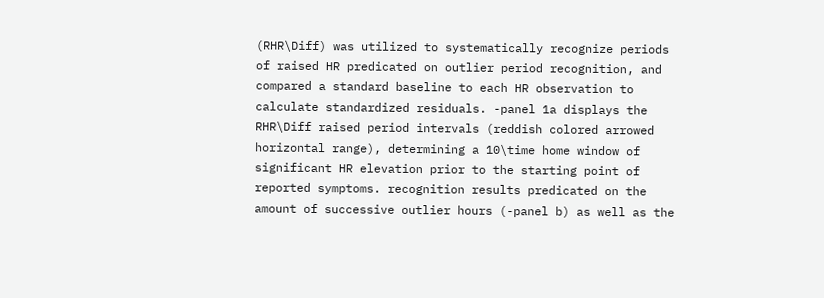(RHR\Diff) was utilized to systematically recognize periods of raised HR predicated on outlier period recognition, and compared a standard baseline to each HR observation to calculate standardized residuals. -panel 1a displays the RHR\Diff raised period intervals (reddish colored arrowed horizontal range), determining a 10\time home window of significant HR elevation prior to the starting point of reported symptoms. recognition results predicated on the amount of successive outlier hours (-panel b) as well as the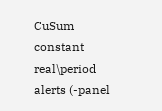CuSum constant real\period alerts (-panel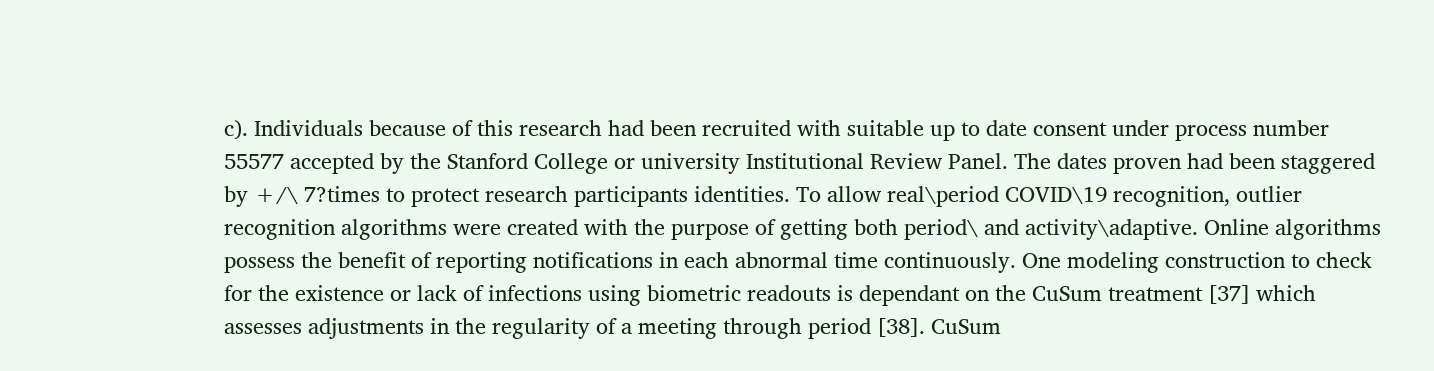c). Individuals because of this research had been recruited with suitable up to date consent under process number 55577 accepted by the Stanford College or university Institutional Review Panel. The dates proven had been staggered by +/\ 7?times to protect research participants identities. To allow real\period COVID\19 recognition, outlier recognition algorithms were created with the purpose of getting both period\ and activity\adaptive. Online algorithms possess the benefit of reporting notifications in each abnormal time continuously. One modeling construction to check for the existence or lack of infections using biometric readouts is dependant on the CuSum treatment [37] which assesses adjustments in the regularity of a meeting through period [38]. CuSum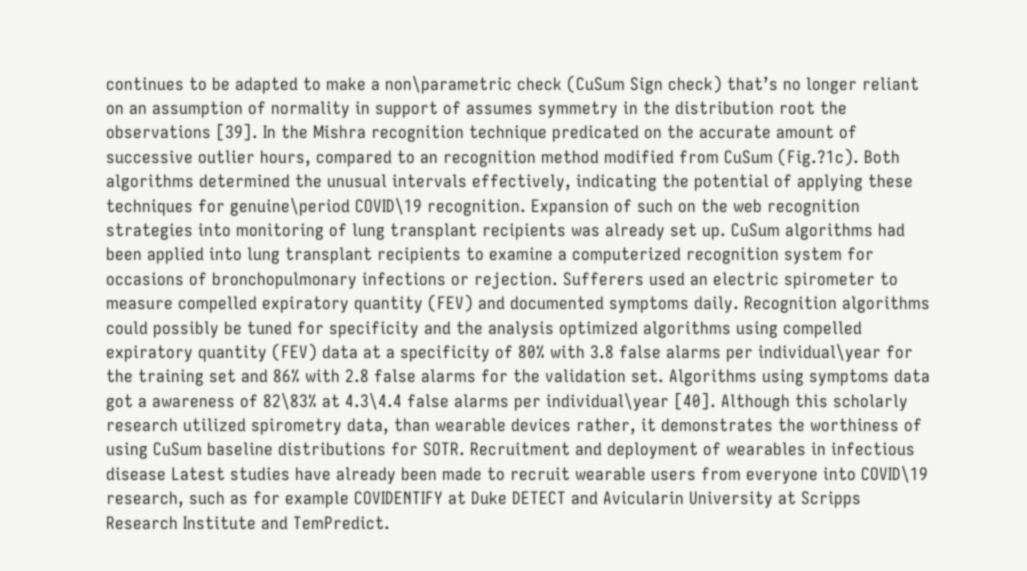continues to be adapted to make a non\parametric check (CuSum Sign check) that’s no longer reliant on an assumption of normality in support of assumes symmetry in the distribution root the observations [39]. In the Mishra recognition technique predicated on the accurate amount of successive outlier hours, compared to an recognition method modified from CuSum (Fig.?1c). Both algorithms determined the unusual intervals effectively, indicating the potential of applying these techniques for genuine\period COVID\19 recognition. Expansion of such on the web recognition strategies into monitoring of lung transplant recipients was already set up. CuSum algorithms had been applied into lung transplant recipients to examine a computerized recognition system for occasions of bronchopulmonary infections or rejection. Sufferers used an electric spirometer to measure compelled expiratory quantity (FEV) and documented symptoms daily. Recognition algorithms could possibly be tuned for specificity and the analysis optimized algorithms using compelled expiratory quantity (FEV) data at a specificity of 80% with 3.8 false alarms per individual\year for the training set and 86% with 2.8 false alarms for the validation set. Algorithms using symptoms data got a awareness of 82\83% at 4.3\4.4 false alarms per individual\year [40]. Although this scholarly research utilized spirometry data, than wearable devices rather, it demonstrates the worthiness of using CuSum baseline distributions for SOTR. Recruitment and deployment of wearables in infectious disease Latest studies have already been made to recruit wearable users from everyone into COVID\19 research, such as for example COVIDENTIFY at Duke DETECT and Avicularin University at Scripps Research Institute and TemPredict.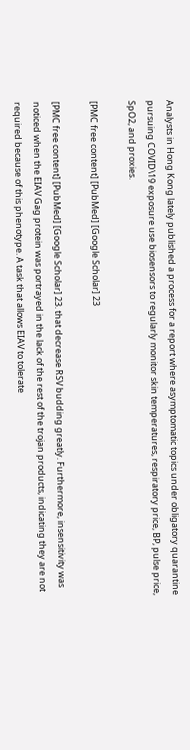Analysts in Hong Kong lately published a process for a report where asymptomatic topics under obligatory quarantine pursuing COVID\19 exposure use biosensors to regularly monitor skin temperatures, respiratory price, BP, pulse price, SpO2, and proxies.

[PMC free content] [PubMed] [Google Scholar] 23

[PMC free content] [PubMed] [Google Scholar] 23. that decrease RSV budding greatly. Furthermore, insensitivity was noticed when the EIAV Gag protein was portrayed in the lack of the rest of the trojan products, indicating they are not required because of this phenotype. A task that allows EIAV to tolerate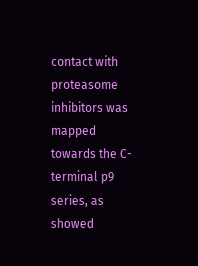contact with proteasome inhibitors was mapped towards the C-terminal p9 series, as showed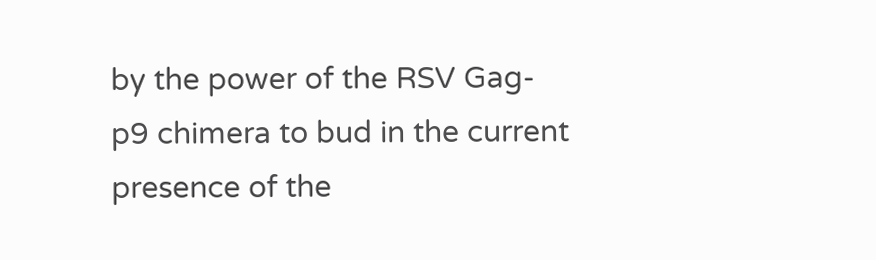by the power of the RSV Gag-p9 chimera to bud in the current presence of the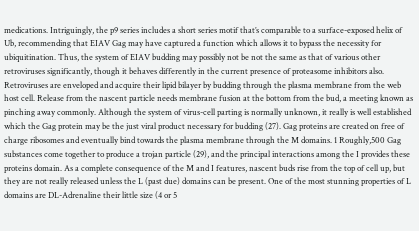medications. Intriguingly, the p9 series includes a short series motif that’s comparable to a surface-exposed helix of Ub, recommending that EIAV Gag may have captured a function which allows it to bypass the necessity for ubiquitination. Thus, the system of EIAV budding may possibly not be not the same as that of various other retroviruses significantly, though it behaves differently in the current presence of proteasome inhibitors also. Retroviruses are enveloped and acquire their lipid bilayer by budding through the plasma membrane from the web host cell. Release from the nascent particle needs membrane fusion at the bottom from the bud, a meeting known as pinching away commonly. Although the system of virus-cell parting is normally unknown, it really is well established which the Gag protein may be the just viral product necessary for budding (27). Gag proteins are created on free of charge ribosomes and eventually bind towards the plasma membrane through the M domains. 1 Roughly,500 Gag substances come together to produce a trojan particle (29), and the principal interactions among the I provides these proteins domain. As a complete consequence of the M and I features, nascent buds rise from the top of cell up, but they are not really released unless the L (past due) domains can be present. One of the most stunning properties of L domains are DL-Adrenaline their little size (4 or 5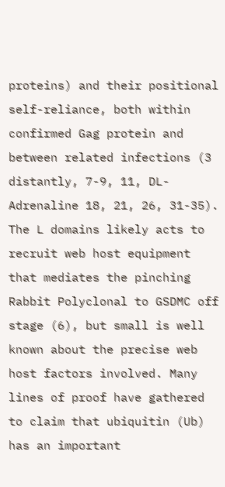proteins) and their positional self-reliance, both within confirmed Gag protein and between related infections (3 distantly, 7-9, 11, DL-Adrenaline 18, 21, 26, 31-35). The L domains likely acts to recruit web host equipment that mediates the pinching Rabbit Polyclonal to GSDMC off stage (6), but small is well known about the precise web host factors involved. Many lines of proof have gathered to claim that ubiquitin (Ub) has an important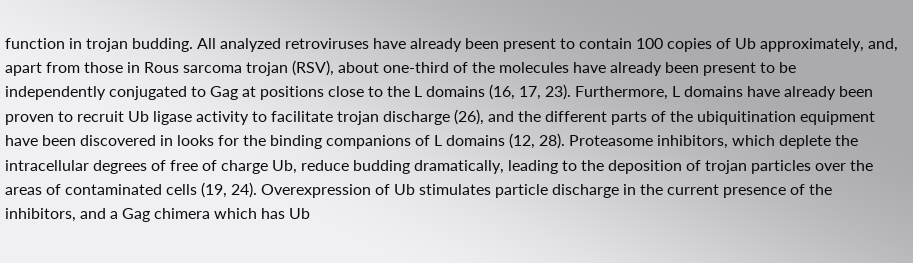function in trojan budding. All analyzed retroviruses have already been present to contain 100 copies of Ub approximately, and, apart from those in Rous sarcoma trojan (RSV), about one-third of the molecules have already been present to be independently conjugated to Gag at positions close to the L domains (16, 17, 23). Furthermore, L domains have already been proven to recruit Ub ligase activity to facilitate trojan discharge (26), and the different parts of the ubiquitination equipment have been discovered in looks for the binding companions of L domains (12, 28). Proteasome inhibitors, which deplete the intracellular degrees of free of charge Ub, reduce budding dramatically, leading to the deposition of trojan particles over the areas of contaminated cells (19, 24). Overexpression of Ub stimulates particle discharge in the current presence of the inhibitors, and a Gag chimera which has Ub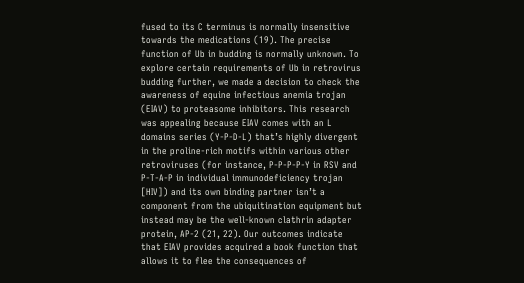fused to its C terminus is normally insensitive towards the medications (19). The precise function of Ub in budding is normally unknown. To explore certain requirements of Ub in retrovirus budding further, we made a decision to check the awareness of equine infectious anemia trojan (EIAV) to proteasome inhibitors. This research was appealing because EIAV comes with an L domains series (Y-P-D-L) that’s highly divergent in the proline-rich motifs within various other retroviruses (for instance, P-P-P-P-Y in RSV and P-T-A-P in individual immunodeficiency trojan [HIV]) and its own binding partner isn’t a component from the ubiquitination equipment but instead may be the well-known clathrin adapter protein, AP-2 (21, 22). Our outcomes indicate that EIAV provides acquired a book function that allows it to flee the consequences of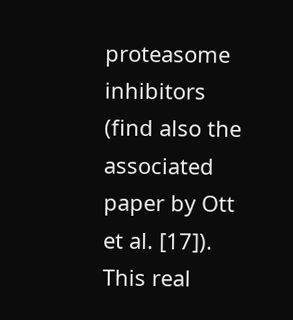proteasome inhibitors (find also the associated paper by Ott et al. [17]). This real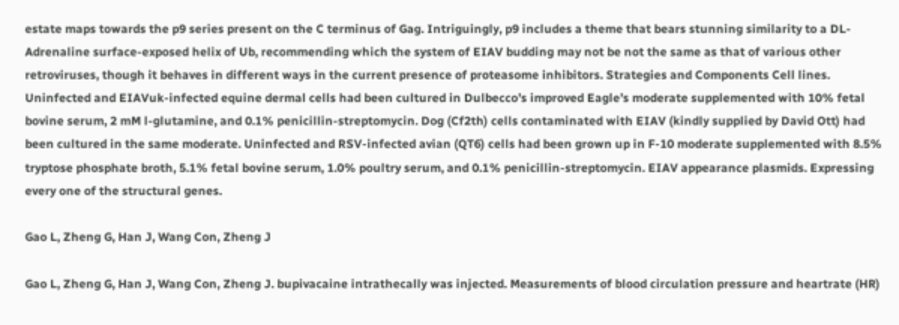estate maps towards the p9 series present on the C terminus of Gag. Intriguingly, p9 includes a theme that bears stunning similarity to a DL-Adrenaline surface-exposed helix of Ub, recommending which the system of EIAV budding may not be not the same as that of various other retroviruses, though it behaves in different ways in the current presence of proteasome inhibitors. Strategies and Components Cell lines. Uninfected and EIAVuk-infected equine dermal cells had been cultured in Dulbecco’s improved Eagle’s moderate supplemented with 10% fetal bovine serum, 2 mM l-glutamine, and 0.1% penicillin-streptomycin. Dog (Cf2th) cells contaminated with EIAV (kindly supplied by David Ott) had been cultured in the same moderate. Uninfected and RSV-infected avian (QT6) cells had been grown up in F-10 moderate supplemented with 8.5% tryptose phosphate broth, 5.1% fetal bovine serum, 1.0% poultry serum, and 0.1% penicillin-streptomycin. EIAV appearance plasmids. Expressing every one of the structural genes.

Gao L, Zheng G, Han J, Wang Con, Zheng J

Gao L, Zheng G, Han J, Wang Con, Zheng J. bupivacaine intrathecally was injected. Measurements of blood circulation pressure and heartrate (HR)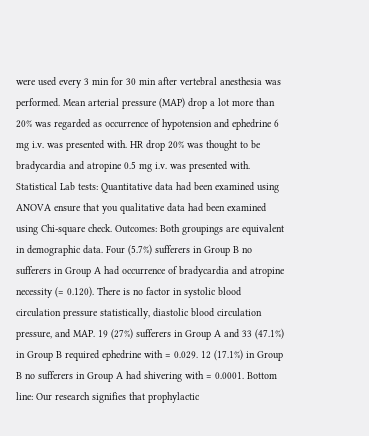were used every 3 min for 30 min after vertebral anesthesia was performed. Mean arterial pressure (MAP) drop a lot more than 20% was regarded as occurrence of hypotension and ephedrine 6 mg i.v. was presented with. HR drop 20% was thought to be bradycardia and atropine 0.5 mg i.v. was presented with. Statistical Lab tests: Quantitative data had been examined using ANOVA ensure that you qualitative data had been examined using Chi-square check. Outcomes: Both groupings are equivalent in demographic data. Four (5.7%) sufferers in Group B no sufferers in Group A had occurrence of bradycardia and atropine necessity (= 0.120). There is no factor in systolic blood circulation pressure statistically, diastolic blood circulation pressure, and MAP. 19 (27%) sufferers in Group A and 33 (47.1%) in Group B required ephedrine with = 0.029. 12 (17.1%) in Group B no sufferers in Group A had shivering with = 0.0001. Bottom line: Our research signifies that prophylactic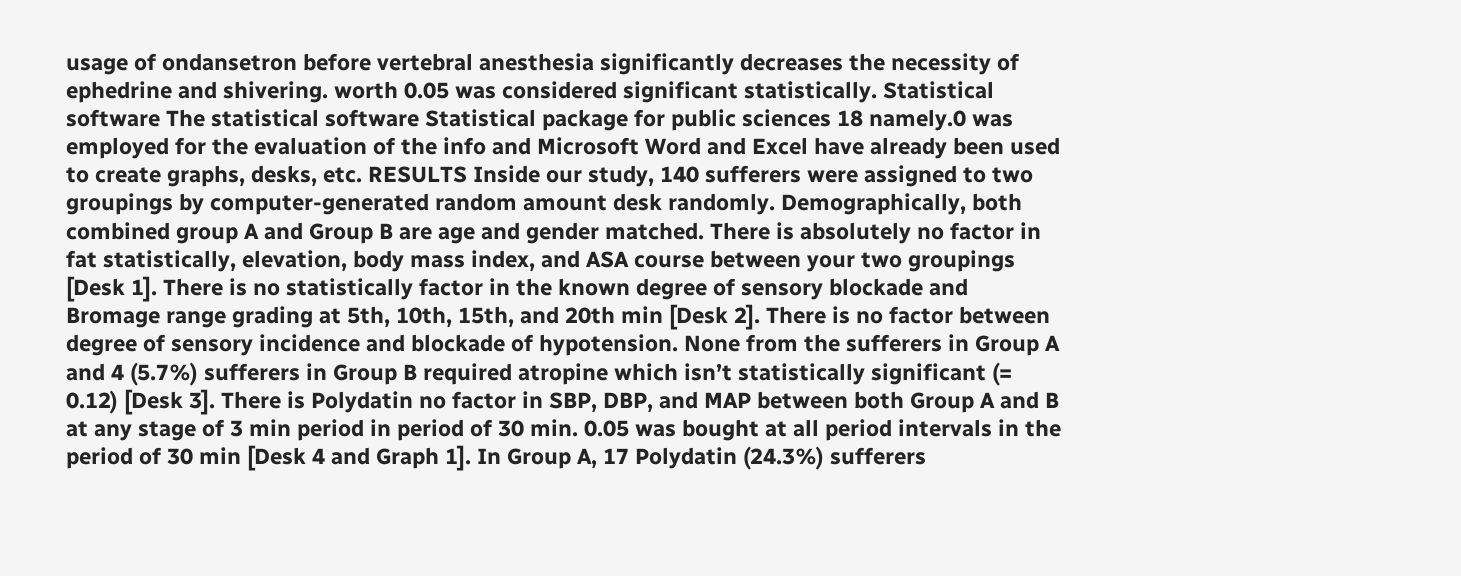usage of ondansetron before vertebral anesthesia significantly decreases the necessity of ephedrine and shivering. worth 0.05 was considered significant statistically. Statistical software The statistical software Statistical package for public sciences 18 namely.0 was employed for the evaluation of the info and Microsoft Word and Excel have already been used to create graphs, desks, etc. RESULTS Inside our study, 140 sufferers were assigned to two groupings by computer-generated random amount desk randomly. Demographically, both combined group A and Group B are age and gender matched. There is absolutely no factor in fat statistically, elevation, body mass index, and ASA course between your two groupings [Desk 1]. There is no statistically factor in the known degree of sensory blockade and Bromage range grading at 5th, 10th, 15th, and 20th min [Desk 2]. There is no factor between degree of sensory incidence and blockade of hypotension. None from the sufferers in Group A and 4 (5.7%) sufferers in Group B required atropine which isn’t statistically significant (= 0.12) [Desk 3]. There is Polydatin no factor in SBP, DBP, and MAP between both Group A and B at any stage of 3 min period in period of 30 min. 0.05 was bought at all period intervals in the period of 30 min [Desk 4 and Graph 1]. In Group A, 17 Polydatin (24.3%) sufferers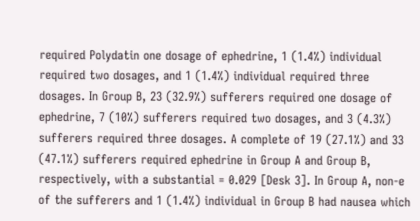required Polydatin one dosage of ephedrine, 1 (1.4%) individual required two dosages, and 1 (1.4%) individual required three dosages. In Group B, 23 (32.9%) sufferers required one dosage of ephedrine, 7 (10%) sufferers required two dosages, and 3 (4.3%) sufferers required three dosages. A complete of 19 (27.1%) and 33 (47.1%) sufferers required ephedrine in Group A and Group B, respectively, with a substantial = 0.029 [Desk 3]. In Group A, non-e of the sufferers and 1 (1.4%) individual in Group B had nausea which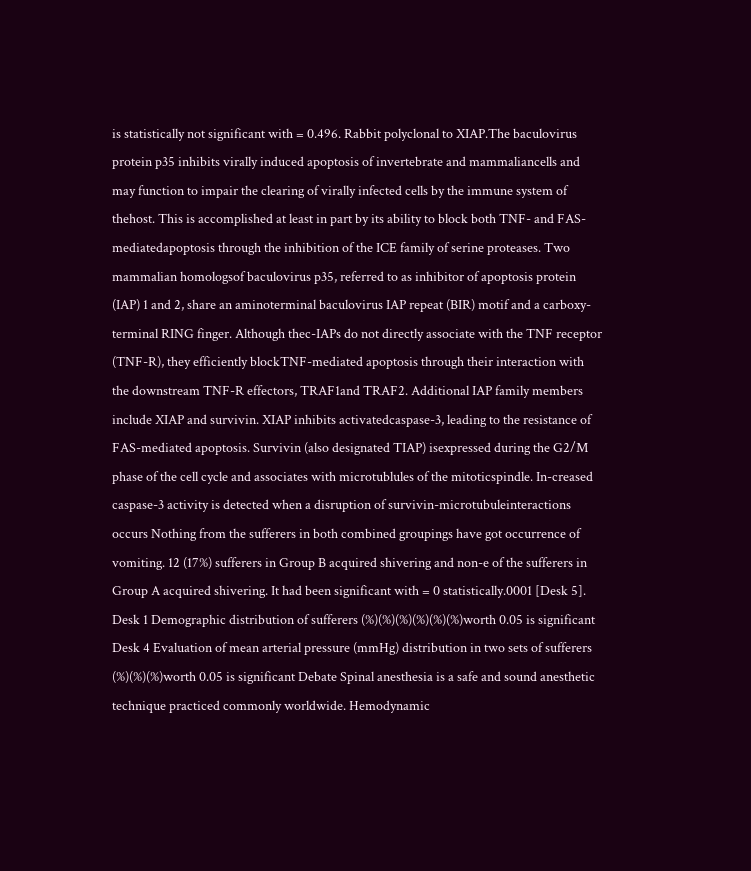is statistically not significant with = 0.496. Rabbit polyclonal to XIAP.The baculovirus protein p35 inhibits virally induced apoptosis of invertebrate and mammaliancells and may function to impair the clearing of virally infected cells by the immune system of thehost. This is accomplished at least in part by its ability to block both TNF- and FAS-mediatedapoptosis through the inhibition of the ICE family of serine proteases. Two mammalian homologsof baculovirus p35, referred to as inhibitor of apoptosis protein (IAP) 1 and 2, share an aminoterminal baculovirus IAP repeat (BIR) motif and a carboxy-terminal RING finger. Although thec-IAPs do not directly associate with the TNF receptor (TNF-R), they efficiently blockTNF-mediated apoptosis through their interaction with the downstream TNF-R effectors, TRAF1and TRAF2. Additional IAP family members include XIAP and survivin. XIAP inhibits activatedcaspase-3, leading to the resistance of FAS-mediated apoptosis. Survivin (also designated TIAP) isexpressed during the G2/M phase of the cell cycle and associates with microtublules of the mitoticspindle. In-creased caspase-3 activity is detected when a disruption of survivin-microtubuleinteractions occurs Nothing from the sufferers in both combined groupings have got occurrence of vomiting. 12 (17%) sufferers in Group B acquired shivering and non-e of the sufferers in Group A acquired shivering. It had been significant with = 0 statistically.0001 [Desk 5]. Desk 1 Demographic distribution of sufferers (%)(%)(%)(%)(%)(%)worth 0.05 is significant Desk 4 Evaluation of mean arterial pressure (mmHg) distribution in two sets of sufferers (%)(%)(%)worth 0.05 is significant Debate Spinal anesthesia is a safe and sound anesthetic technique practiced commonly worldwide. Hemodynamic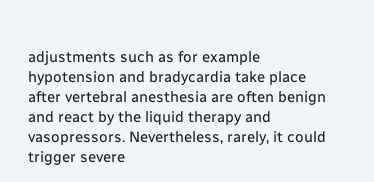adjustments such as for example hypotension and bradycardia take place after vertebral anesthesia are often benign and react by the liquid therapy and vasopressors. Nevertheless, rarely, it could trigger severe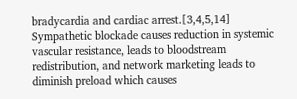bradycardia and cardiac arrest.[3,4,5,14] Sympathetic blockade causes reduction in systemic vascular resistance, leads to bloodstream redistribution, and network marketing leads to diminish preload which causes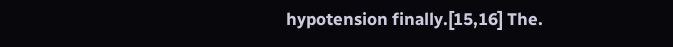hypotension finally.[15,16] The.